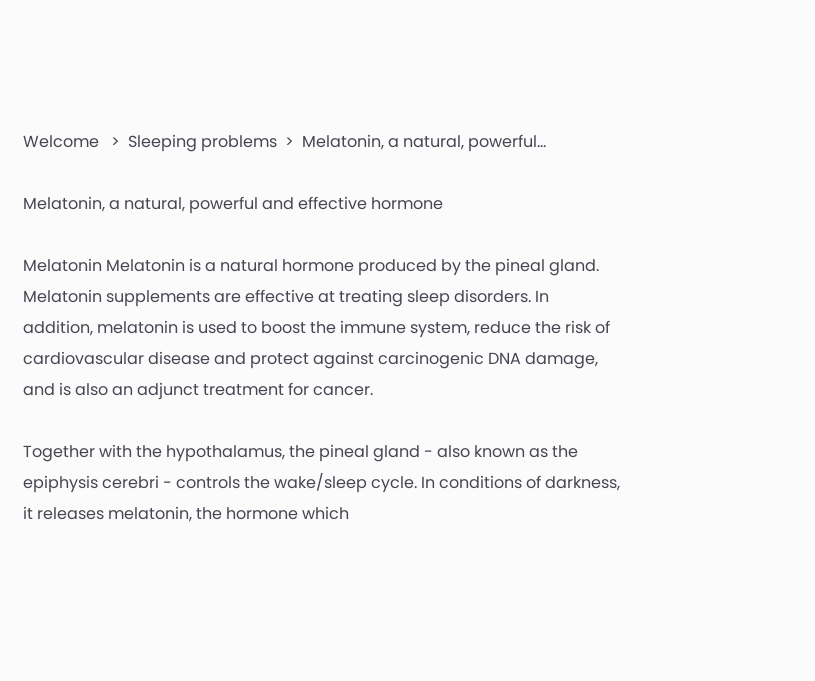Welcome   >  Sleeping problems  >  Melatonin, a natural, powerful...

Melatonin, a natural, powerful and effective hormone

Melatonin Melatonin is a natural hormone produced by the pineal gland. Melatonin supplements are effective at treating sleep disorders. In addition, melatonin is used to boost the immune system, reduce the risk of cardiovascular disease and protect against carcinogenic DNA damage, and is also an adjunct treatment for cancer.

Together with the hypothalamus, the pineal gland - also known as the epiphysis cerebri - controls the wake/sleep cycle. In conditions of darkness, it releases melatonin, the hormone which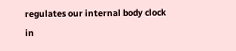regulates our internal body clock in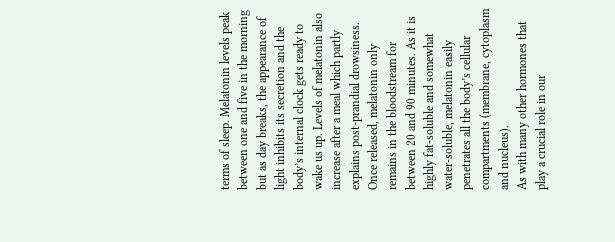terms of sleep. Melatonin levels peak between one and five in the morning but as day breaks, the appearance of light inhibits its secretion and the body’s internal clock gets ready to wake us up. Levels of melatonin also increase after a meal which partly explains post-prandial drowsiness.
Once released, melatonin only remains in the bloodstream for between 20 and 90 minutes. As it is highly fat-soluble and somewhat water-soluble, melatonin easily penetrates all the body’s cellular compartments (membrane, cytoplasm and nucleus).
As with many other hormones that play a crucial role in our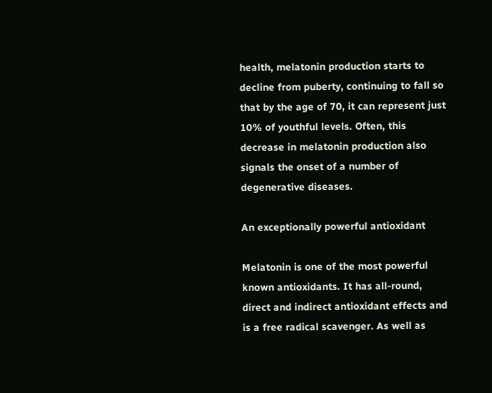health, melatonin production starts to decline from puberty, continuing to fall so that by the age of 70, it can represent just 10% of youthful levels. Often, this decrease in melatonin production also signals the onset of a number of degenerative diseases.

An exceptionally powerful antioxidant

Melatonin is one of the most powerful known antioxidants. It has all-round, direct and indirect antioxidant effects and is a free radical scavenger. As well as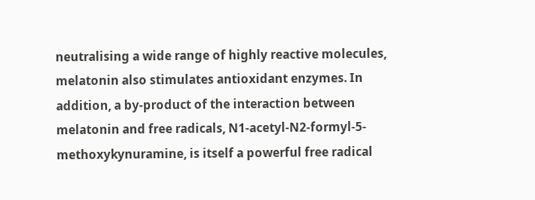neutralising a wide range of highly reactive molecules, melatonin also stimulates antioxidant enzymes. In addition, a by-product of the interaction between melatonin and free radicals, N1-acetyl-N2-formyl-5-methoxykynuramine, is itself a powerful free radical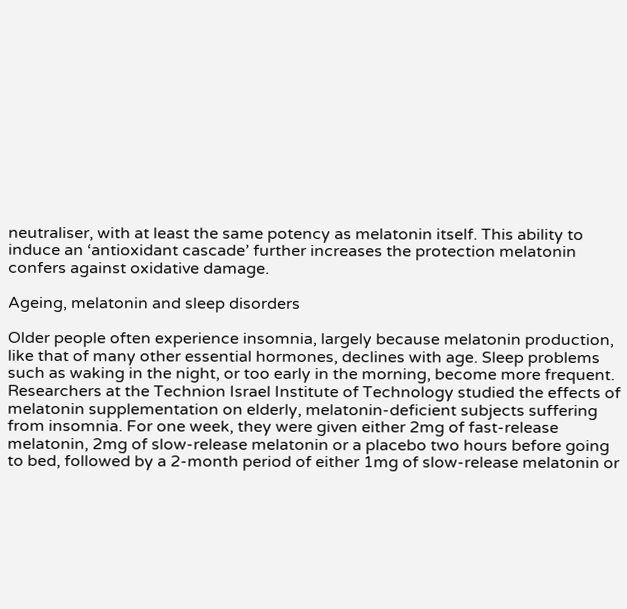neutraliser, with at least the same potency as melatonin itself. This ability to induce an ‘antioxidant cascade’ further increases the protection melatonin confers against oxidative damage.

Ageing, melatonin and sleep disorders

Older people often experience insomnia, largely because melatonin production, like that of many other essential hormones, declines with age. Sleep problems such as waking in the night, or too early in the morning, become more frequent.
Researchers at the Technion Israel Institute of Technology studied the effects of melatonin supplementation on elderly, melatonin-deficient subjects suffering from insomnia. For one week, they were given either 2mg of fast-release melatonin, 2mg of slow-release melatonin or a placebo two hours before going to bed, followed by a 2-month period of either 1mg of slow-release melatonin or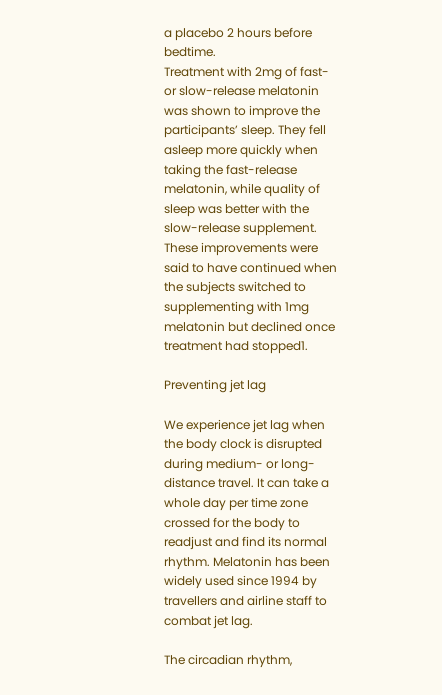a placebo 2 hours before bedtime.
Treatment with 2mg of fast- or slow-release melatonin was shown to improve the participants’ sleep. They fell asleep more quickly when taking the fast-release melatonin, while quality of sleep was better with the slow-release supplement. These improvements were said to have continued when the subjects switched to supplementing with 1mg melatonin but declined once treatment had stopped1.

Preventing jet lag

We experience jet lag when the body clock is disrupted during medium- or long-distance travel. It can take a whole day per time zone crossed for the body to readjust and find its normal rhythm. Melatonin has been widely used since 1994 by travellers and airline staff to combat jet lag.

The circadian rhythm,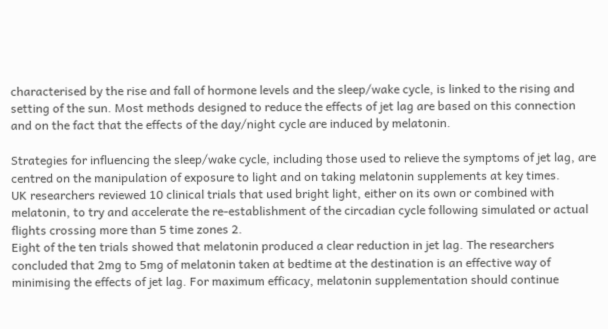characterised by the rise and fall of hormone levels and the sleep/wake cycle, is linked to the rising and setting of the sun. Most methods designed to reduce the effects of jet lag are based on this connection and on the fact that the effects of the day/night cycle are induced by melatonin.

Strategies for influencing the sleep/wake cycle, including those used to relieve the symptoms of jet lag, are centred on the manipulation of exposure to light and on taking melatonin supplements at key times.
UK researchers reviewed 10 clinical trials that used bright light, either on its own or combined with melatonin, to try and accelerate the re-establishment of the circadian cycle following simulated or actual flights crossing more than 5 time zones 2.
Eight of the ten trials showed that melatonin produced a clear reduction in jet lag. The researchers concluded that 2mg to 5mg of melatonin taken at bedtime at the destination is an effective way of minimising the effects of jet lag. For maximum efficacy, melatonin supplementation should continue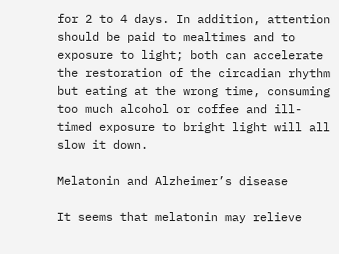for 2 to 4 days. In addition, attention should be paid to mealtimes and to exposure to light; both can accelerate the restoration of the circadian rhythm but eating at the wrong time, consuming too much alcohol or coffee and ill-timed exposure to bright light will all slow it down.

Melatonin and Alzheimer’s disease

It seems that melatonin may relieve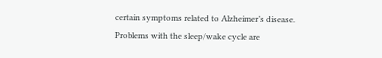certain symptoms related to Alzheimer’s disease. Problems with the sleep/wake cycle are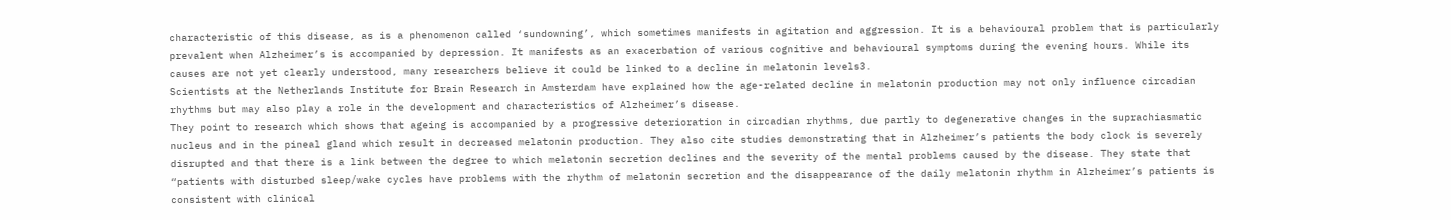characteristic of this disease, as is a phenomenon called ‘sundowning’, which sometimes manifests in agitation and aggression. It is a behavioural problem that is particularly prevalent when Alzheimer’s is accompanied by depression. It manifests as an exacerbation of various cognitive and behavioural symptoms during the evening hours. While its causes are not yet clearly understood, many researchers believe it could be linked to a decline in melatonin levels3.
Scientists at the Netherlands Institute for Brain Research in Amsterdam have explained how the age-related decline in melatonin production may not only influence circadian rhythms but may also play a role in the development and characteristics of Alzheimer’s disease.
They point to research which shows that ageing is accompanied by a progressive deterioration in circadian rhythms, due partly to degenerative changes in the suprachiasmatic nucleus and in the pineal gland which result in decreased melatonin production. They also cite studies demonstrating that in Alzheimer’s patients the body clock is severely disrupted and that there is a link between the degree to which melatonin secretion declines and the severity of the mental problems caused by the disease. They state that “patients with disturbed sleep/wake cycles have problems with the rhythm of melatonin secretion and the disappearance of the daily melatonin rhythm in Alzheimer’s patients is consistent with clinical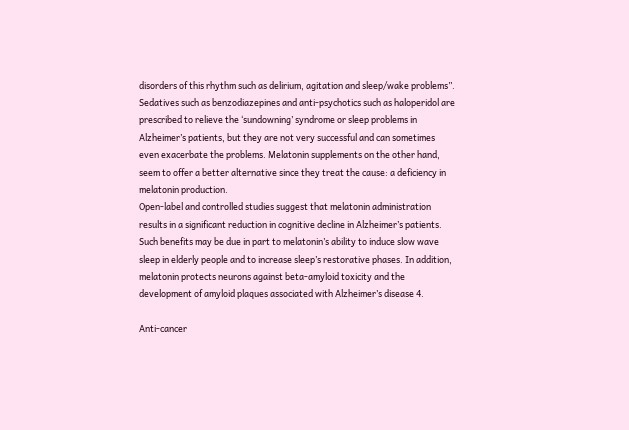disorders of this rhythm such as delirium, agitation and sleep/wake problems”.
Sedatives such as benzodiazepines and anti-psychotics such as haloperidol are prescribed to relieve the ‘sundowning’ syndrome or sleep problems in Alzheimer’s patients, but they are not very successful and can sometimes even exacerbate the problems. Melatonin supplements on the other hand, seem to offer a better alternative since they treat the cause: a deficiency in melatonin production.
Open-label and controlled studies suggest that melatonin administration results in a significant reduction in cognitive decline in Alzheimer’s patients. Such benefits may be due in part to melatonin’s ability to induce slow wave sleep in elderly people and to increase sleep’s restorative phases. In addition, melatonin protects neurons against beta-amyloid toxicity and the development of amyloid plaques associated with Alzheimer’s disease 4.

Anti-cancer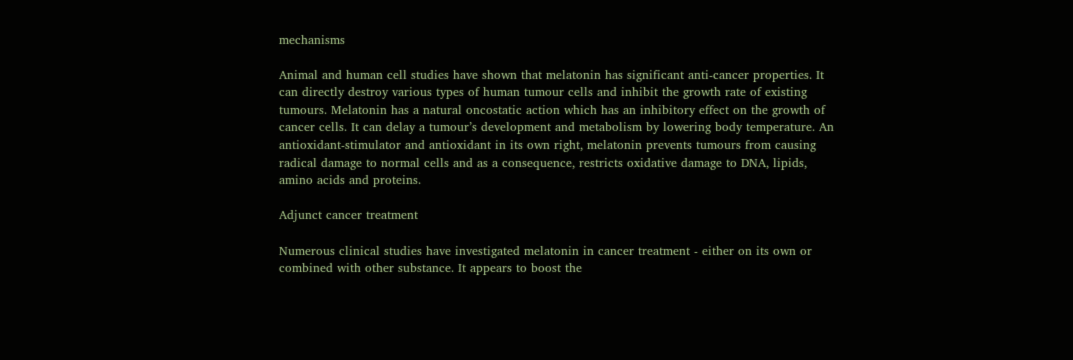mechanisms

Animal and human cell studies have shown that melatonin has significant anti-cancer properties. It can directly destroy various types of human tumour cells and inhibit the growth rate of existing tumours. Melatonin has a natural oncostatic action which has an inhibitory effect on the growth of cancer cells. It can delay a tumour’s development and metabolism by lowering body temperature. An antioxidant-stimulator and antioxidant in its own right, melatonin prevents tumours from causing radical damage to normal cells and as a consequence, restricts oxidative damage to DNA, lipids, amino acids and proteins.

Adjunct cancer treatment

Numerous clinical studies have investigated melatonin in cancer treatment - either on its own or combined with other substance. It appears to boost the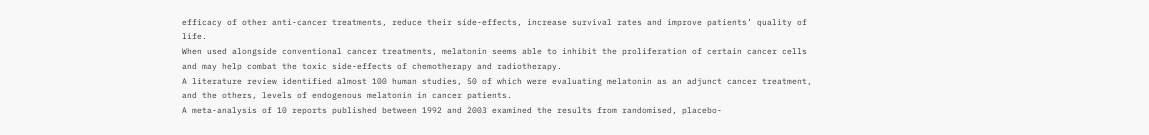efficacy of other anti-cancer treatments, reduce their side-effects, increase survival rates and improve patients’ quality of life.
When used alongside conventional cancer treatments, melatonin seems able to inhibit the proliferation of certain cancer cells and may help combat the toxic side-effects of chemotherapy and radiotherapy.
A literature review identified almost 100 human studies, 50 of which were evaluating melatonin as an adjunct cancer treatment, and the others, levels of endogenous melatonin in cancer patients.
A meta-analysis of 10 reports published between 1992 and 2003 examined the results from randomised, placebo-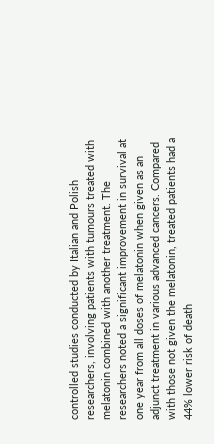controlled studies conducted by Italian and Polish researchers, involving patients with tumours treated with melatonin combined with another treatment. The researchers noted a significant improvement in survival at one year from all doses of melatonin when given as an adjunct treatment in various advanced cancers. Compared with those not given the melatonin, treated patients had a 44% lower risk of death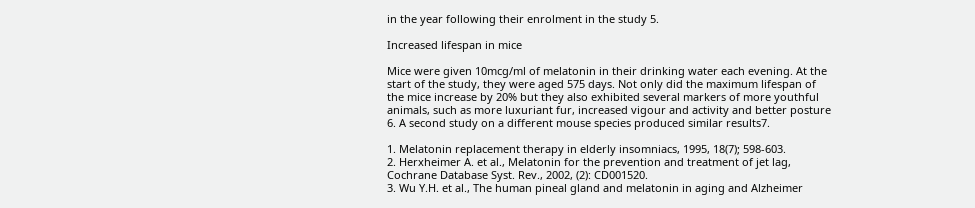in the year following their enrolment in the study 5.

Increased lifespan in mice

Mice were given 10mcg/ml of melatonin in their drinking water each evening. At the start of the study, they were aged 575 days. Not only did the maximum lifespan of the mice increase by 20% but they also exhibited several markers of more youthful animals, such as more luxuriant fur, increased vigour and activity and better posture 6. A second study on a different mouse species produced similar results7.

1. Melatonin replacement therapy in elderly insomniacs, 1995, 18(7); 598-603.
2. Herxheimer A. et al., Melatonin for the prevention and treatment of jet lag, Cochrane Database Syst. Rev., 2002, (2): CD001520.
3. Wu Y.H. et al., The human pineal gland and melatonin in aging and Alzheimer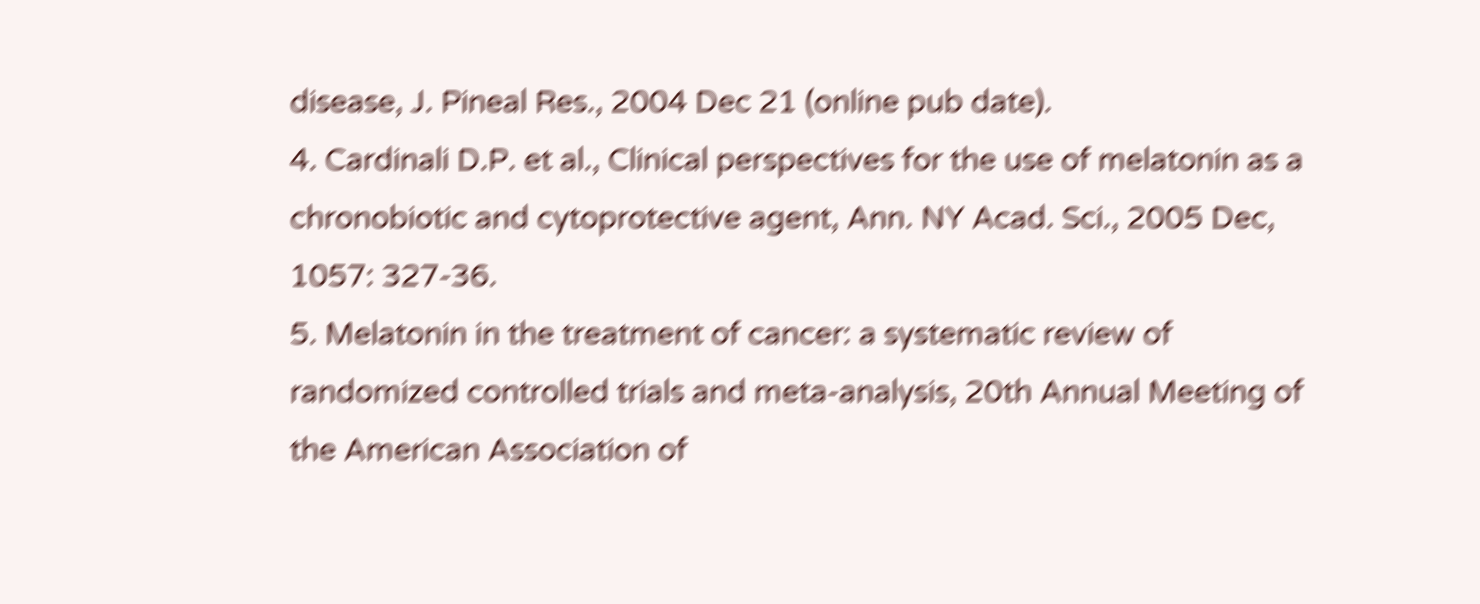disease, J. Pineal Res., 2004 Dec 21 (online pub date).
4. Cardinali D.P. et al., Clinical perspectives for the use of melatonin as a chronobiotic and cytoprotective agent, Ann. NY Acad. Sci., 2005 Dec, 1057: 327-36.
5. Melatonin in the treatment of cancer: a systematic review of randomized controlled trials and meta-analysis, 20th Annual Meeting of the American Association of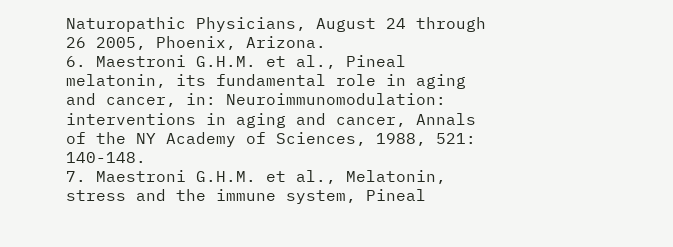Naturopathic Physicians, August 24 through 26 2005, Phoenix, Arizona.
6. Maestroni G.H.M. et al., Pineal melatonin, its fundamental role in aging and cancer, in: Neuroimmunomodulation: interventions in aging and cancer, Annals of the NY Academy of Sciences, 1988, 521: 140-148.
7. Maestroni G.H.M. et al., Melatonin, stress and the immune system, Pineal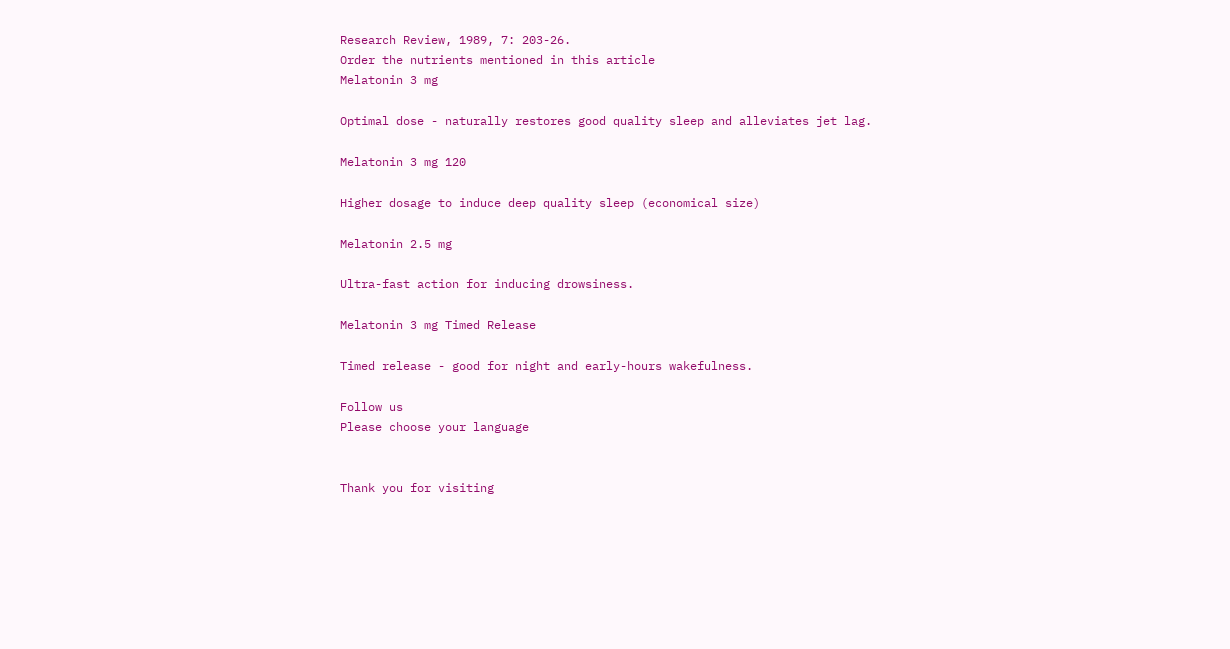Research Review, 1989, 7: 203-26.
Order the nutrients mentioned in this article
Melatonin 3 mg

Optimal dose - naturally restores good quality sleep and alleviates jet lag.

Melatonin 3 mg 120

Higher dosage to induce deep quality sleep (economical size)

Melatonin 2.5 mg

Ultra-fast action for inducing drowsiness.

Melatonin 3 mg Timed Release

Timed release - good for night and early-hours wakefulness.

Follow us
Please choose your language


Thank you for visiting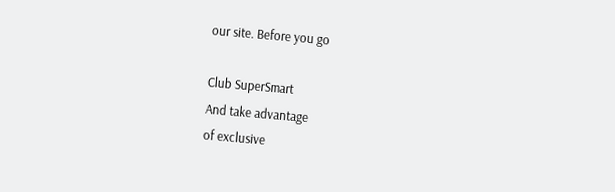our site. Before you go

Club SuperSmart
And take advantage
of exclusive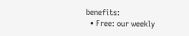benefits:
  • Free: our weekly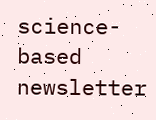science-based newsletter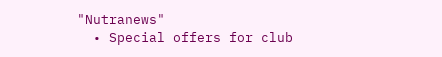"Nutranews"
  • Special offers for club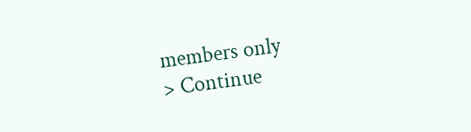members only
> Continue